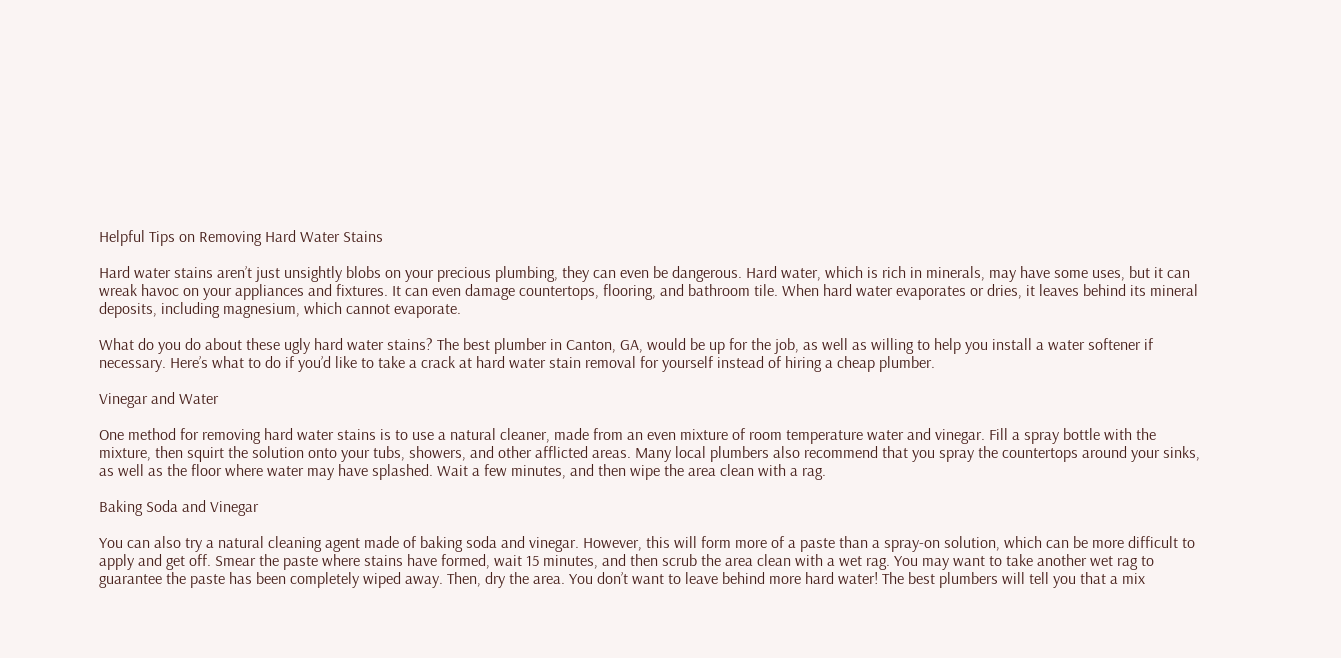Helpful Tips on Removing Hard Water Stains

Hard water stains aren’t just unsightly blobs on your precious plumbing, they can even be dangerous. Hard water, which is rich in minerals, may have some uses, but it can wreak havoc on your appliances and fixtures. It can even damage countertops, flooring, and bathroom tile. When hard water evaporates or dries, it leaves behind its mineral deposits, including magnesium, which cannot evaporate.

What do you do about these ugly hard water stains? The best plumber in Canton, GA, would be up for the job, as well as willing to help you install a water softener if necessary. Here’s what to do if you’d like to take a crack at hard water stain removal for yourself instead of hiring a cheap plumber.

Vinegar and Water

One method for removing hard water stains is to use a natural cleaner, made from an even mixture of room temperature water and vinegar. Fill a spray bottle with the mixture, then squirt the solution onto your tubs, showers, and other afflicted areas. Many local plumbers also recommend that you spray the countertops around your sinks, as well as the floor where water may have splashed. Wait a few minutes, and then wipe the area clean with a rag.

Baking Soda and Vinegar

You can also try a natural cleaning agent made of baking soda and vinegar. However, this will form more of a paste than a spray-on solution, which can be more difficult to apply and get off. Smear the paste where stains have formed, wait 15 minutes, and then scrub the area clean with a wet rag. You may want to take another wet rag to guarantee the paste has been completely wiped away. Then, dry the area. You don’t want to leave behind more hard water! The best plumbers will tell you that a mix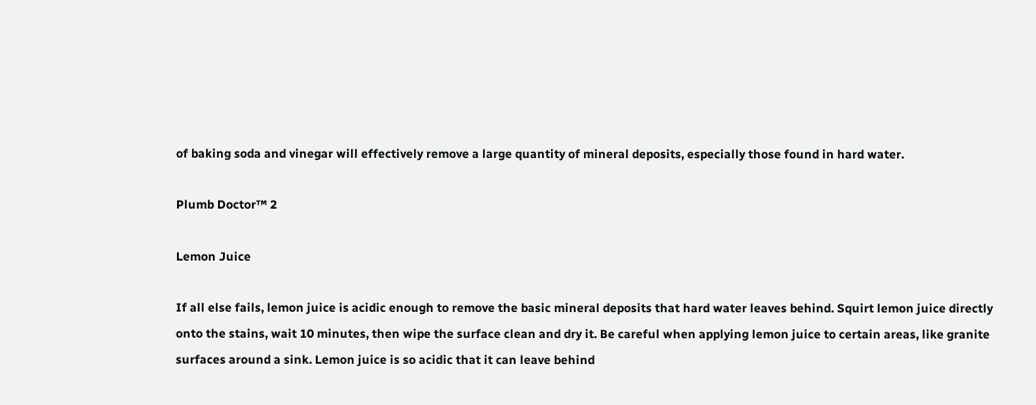of baking soda and vinegar will effectively remove a large quantity of mineral deposits, especially those found in hard water.

Plumb Doctor™ 2

Lemon Juice

If all else fails, lemon juice is acidic enough to remove the basic mineral deposits that hard water leaves behind. Squirt lemon juice directly onto the stains, wait 10 minutes, then wipe the surface clean and dry it. Be careful when applying lemon juice to certain areas, like granite surfaces around a sink. Lemon juice is so acidic that it can leave behind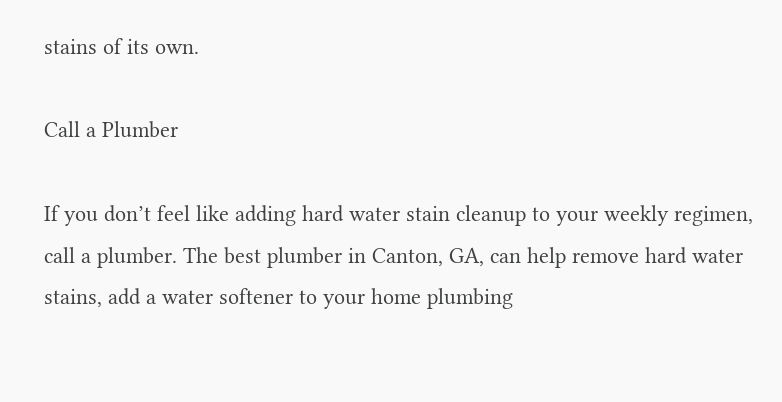stains of its own.

Call a Plumber

If you don’t feel like adding hard water stain cleanup to your weekly regimen, call a plumber. The best plumber in Canton, GA, can help remove hard water stains, add a water softener to your home plumbing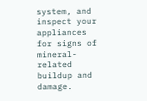system, and inspect your appliances for signs of mineral-related buildup and damage.